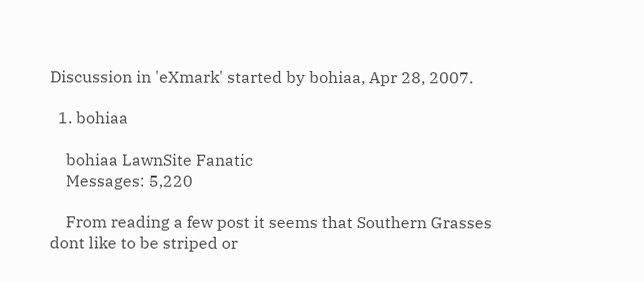Discussion in 'eXmark' started by bohiaa, Apr 28, 2007.

  1. bohiaa

    bohiaa LawnSite Fanatic
    Messages: 5,220

    From reading a few post it seems that Southern Grasses dont like to be striped or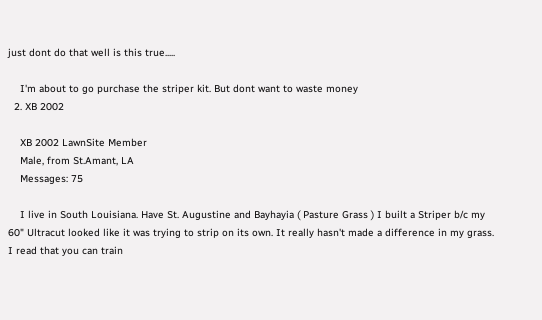just dont do that well is this true.....

    I'm about to go purchase the striper kit. But dont want to waste money
  2. XB 2002

    XB 2002 LawnSite Member
    Male, from St.Amant, LA
    Messages: 75

    I live in South Louisiana. Have St. Augustine and Bayhayia ( Pasture Grass ) I built a Striper b/c my 60" Ultracut looked like it was trying to strip on its own. It really hasn't made a difference in my grass. I read that you can train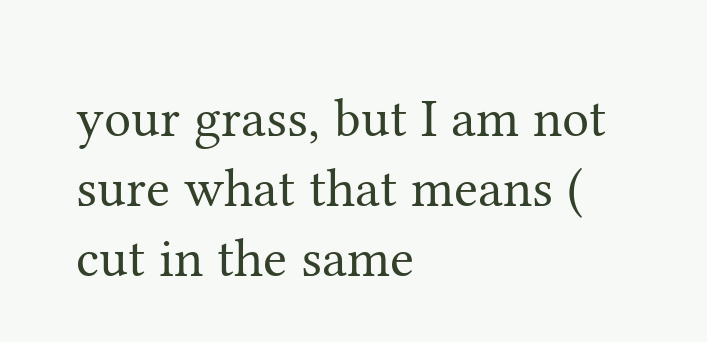your grass, but I am not sure what that means ( cut in the same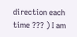direction each time ??? ) I am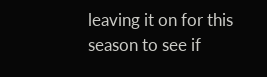leaving it on for this season to see if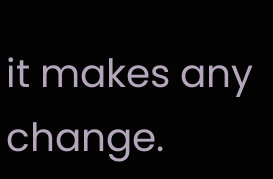it makes any change.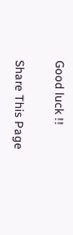Good luck !!

Share This Page